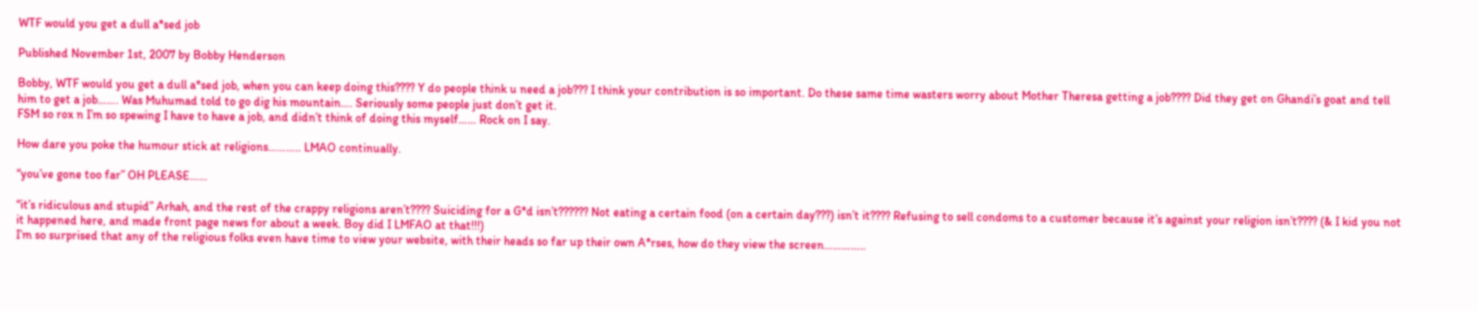WTF would you get a dull a*sed job

Published November 1st, 2007 by Bobby Henderson

Bobby, WTF would you get a dull a*sed job, when you can keep doing this???? Y do people think u need a job??? I think your contribution is so important. Do these same time wasters worry about Mother Theresa getting a job???? Did they get on Ghandi’s goat and tell him to get a job……. Was Muhumad told to go dig his mountain…. Seriously some people just don’t get it.
FSM so rox n I’m so spewing I have to have a job, and didn’t think of doing this myself…… Rock on I say.

How dare you poke the humour stick at religions……….. LMAO continually.

“you’ve gone too far” OH PLEASE……

“it’s ridiculous and stupid” Arhah, and the rest of the crappy religions aren’t???? Suiciding for a G*d isn’t?????? Not eating a certain food (on a certain day???) isn’t it???? Refusing to sell condoms to a customer because it’s against your religion isn’t???? (& I kid you not it happened here, and made front page news for about a week. Boy did I LMFAO at that!!!)
I’m so surprised that any of the religious folks even have time to view your website, with their heads so far up their own A*rses, how do they view the screen…………..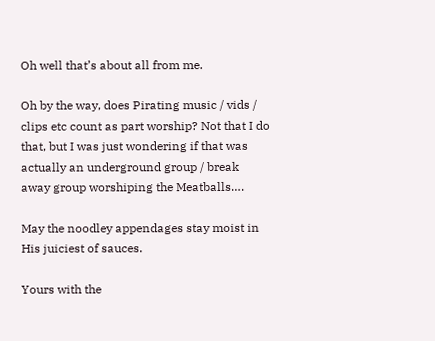Oh well that’s about all from me.

Oh by the way, does Pirating music / vids / clips etc count as part worship? Not that I do that, but I was just wondering if that was actually an underground group / break away group worshiping the Meatballs….

May the noodley appendages stay moist in His juiciest of sauces.

Yours with the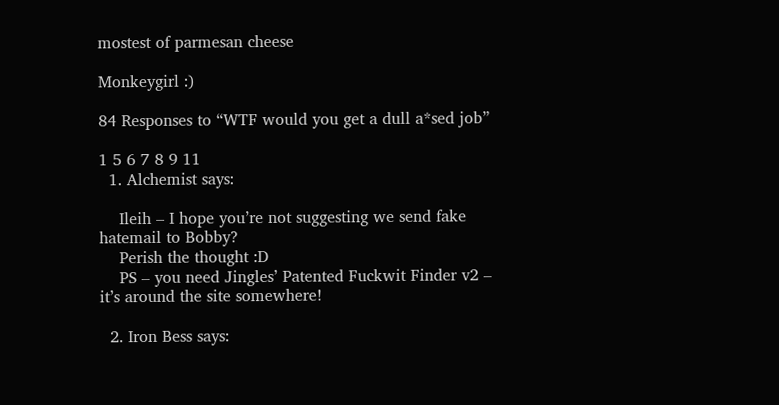mostest of parmesan cheese

Monkeygirl :)

84 Responses to “WTF would you get a dull a*sed job”

1 5 6 7 8 9 11
  1. Alchemist says:

    Ileih – I hope you’re not suggesting we send fake hatemail to Bobby?
    Perish the thought :D
    PS – you need Jingles’ Patented Fuckwit Finder v2 – it’s around the site somewhere!

  2. Iron Bess says: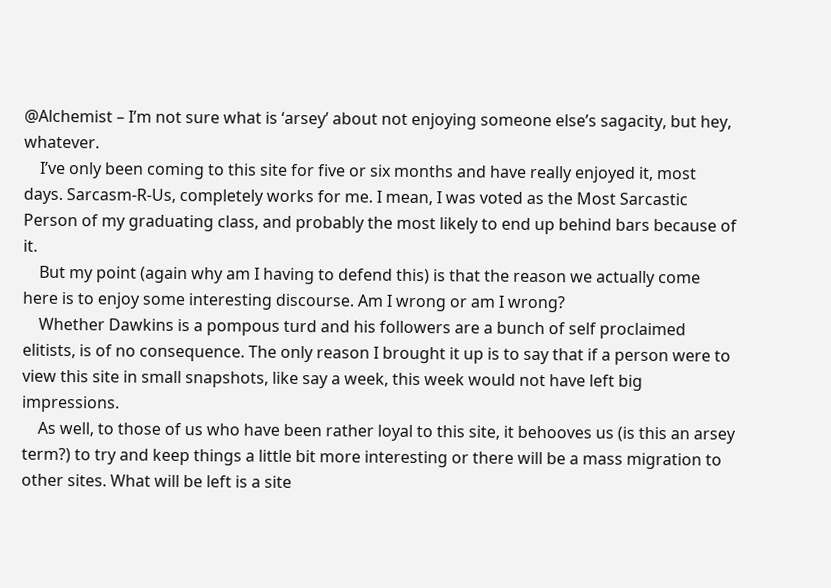@Alchemist – I’m not sure what is ‘arsey’ about not enjoying someone else’s sagacity, but hey, whatever.
    I’ve only been coming to this site for five or six months and have really enjoyed it, most days. Sarcasm-R-Us, completely works for me. I mean, I was voted as the Most Sarcastic Person of my graduating class, and probably the most likely to end up behind bars because of it.
    But my point (again why am I having to defend this) is that the reason we actually come here is to enjoy some interesting discourse. Am I wrong or am I wrong?
    Whether Dawkins is a pompous turd and his followers are a bunch of self proclaimed elitists, is of no consequence. The only reason I brought it up is to say that if a person were to view this site in small snapshots, like say a week, this week would not have left big impressions.
    As well, to those of us who have been rather loyal to this site, it behooves us (is this an arsey term?) to try and keep things a little bit more interesting or there will be a mass migration to other sites. What will be left is a site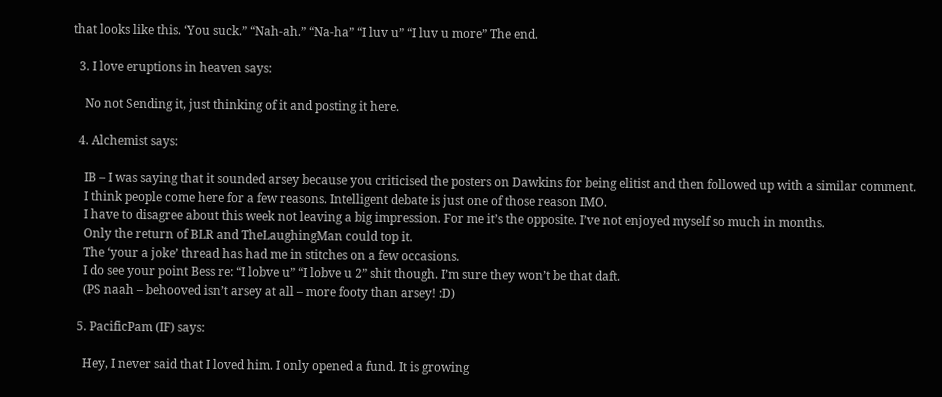that looks like this. ‘You suck.” “Nah-ah.” “Na-ha” “I luv u” “I luv u more” The end.

  3. I love eruptions in heaven says:

    No not Sending it, just thinking of it and posting it here.

  4. Alchemist says:

    IB – I was saying that it sounded arsey because you criticised the posters on Dawkins for being elitist and then followed up with a similar comment.
    I think people come here for a few reasons. Intelligent debate is just one of those reason IMO.
    I have to disagree about this week not leaving a big impression. For me it’s the opposite. I’ve not enjoyed myself so much in months.
    Only the return of BLR and TheLaughingMan could top it.
    The ‘your a joke’ thread has had me in stitches on a few occasions.
    I do see your point Bess re: “I lobve u” “I lobve u 2” shit though. I’m sure they won’t be that daft.
    (PS naah – behooved isn’t arsey at all – more footy than arsey! :D)

  5. PacificPam (IF) says:

    Hey, I never said that I loved him. I only opened a fund. It is growing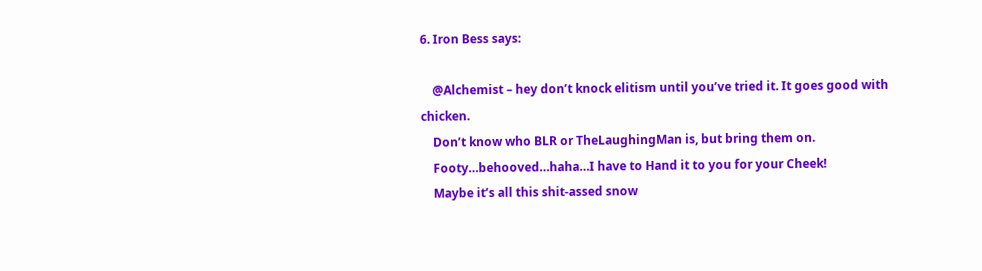6. Iron Bess says:

    @Alchemist – hey don’t knock elitism until you’ve tried it. It goes good with chicken.
    Don’t know who BLR or TheLaughingMan is, but bring them on.
    Footy…behooved…haha…I have to Hand it to you for your Cheek!
    Maybe it’s all this shit-assed snow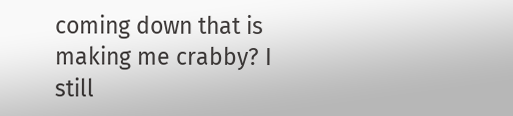coming down that is making me crabby? I still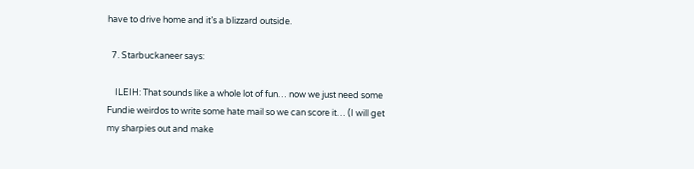have to drive home and it’s a blizzard outside.

  7. Starbuckaneer says:

    ILEIH: That sounds like a whole lot of fun… now we just need some Fundie weirdos to write some hate mail so we can score it… (I will get my sharpies out and make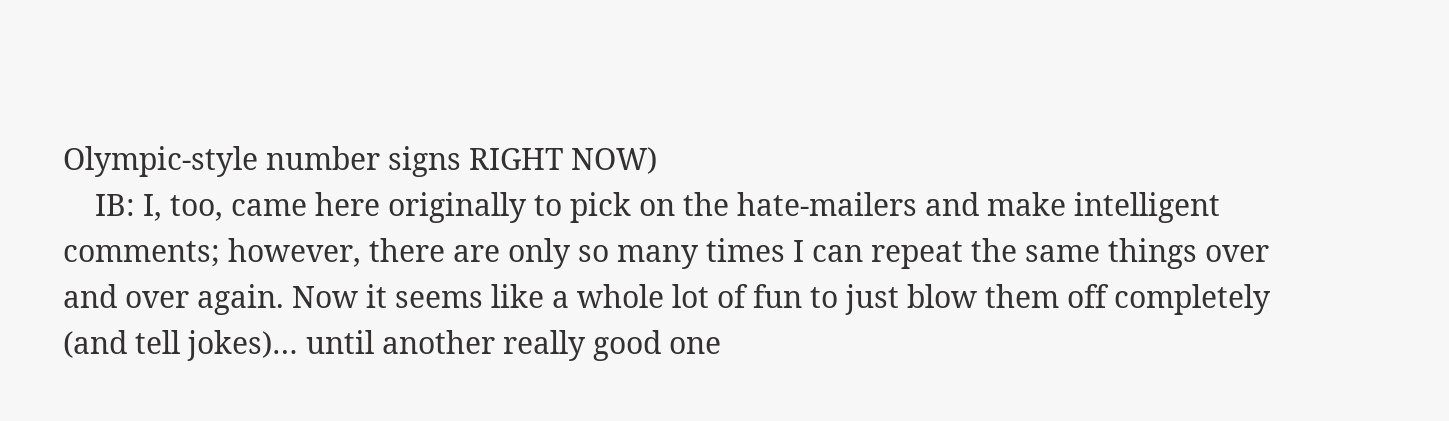Olympic-style number signs RIGHT NOW)
    IB: I, too, came here originally to pick on the hate-mailers and make intelligent comments; however, there are only so many times I can repeat the same things over and over again. Now it seems like a whole lot of fun to just blow them off completely (and tell jokes)… until another really good one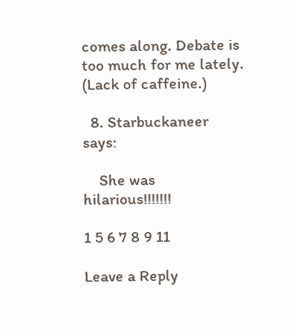comes along. Debate is too much for me lately. (Lack of caffeine.)

  8. Starbuckaneer says:

    She was hilarious!!!!!!!

1 5 6 7 8 9 11

Leave a Reply